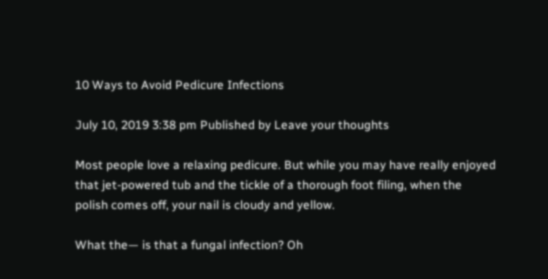10 Ways to Avoid Pedicure Infections

July 10, 2019 3:38 pm Published by Leave your thoughts

Most people love a relaxing pedicure. But while you may have really enjoyed that jet-powered tub and the tickle of a thorough foot filing, when the polish comes off, your nail is cloudy and yellow.

What the— is that a fungal infection? Oh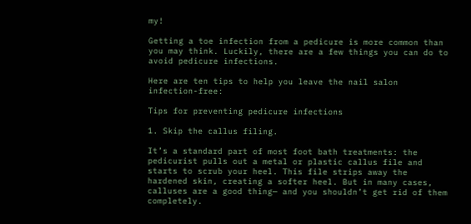my!

Getting a toe infection from a pedicure is more common than you may think. Luckily, there are a few things you can do to avoid pedicure infections.

Here are ten tips to help you leave the nail salon infection-free:

Tips for preventing pedicure infections

1. Skip the callus filing.

It’s a standard part of most foot bath treatments: the pedicurist pulls out a metal or plastic callus file and starts to scrub your heel. This file strips away the hardened skin, creating a softer heel. But in many cases, calluses are a good thing— and you shouldn’t get rid of them completely.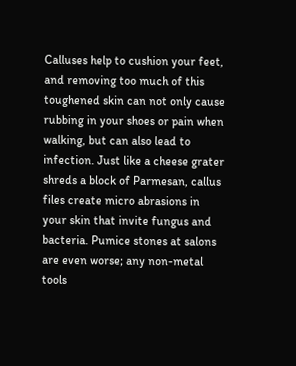Calluses help to cushion your feet, and removing too much of this toughened skin can not only cause rubbing in your shoes or pain when walking, but can also lead to infection. Just like a cheese grater shreds a block of Parmesan, callus files create micro abrasions in your skin that invite fungus and bacteria. Pumice stones at salons are even worse; any non-metal tools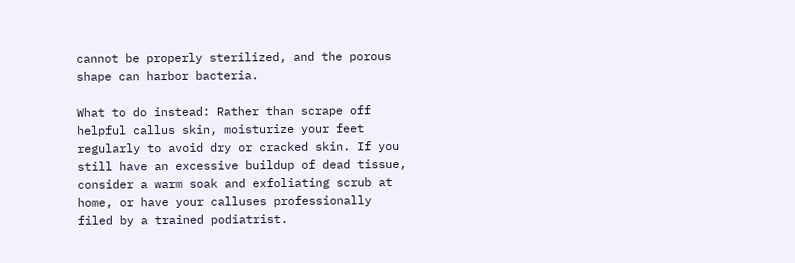cannot be properly sterilized, and the porous shape can harbor bacteria.

What to do instead: Rather than scrape off helpful callus skin, moisturize your feet regularly to avoid dry or cracked skin. If you still have an excessive buildup of dead tissue, consider a warm soak and exfoliating scrub at home, or have your calluses professionally filed by a trained podiatrist.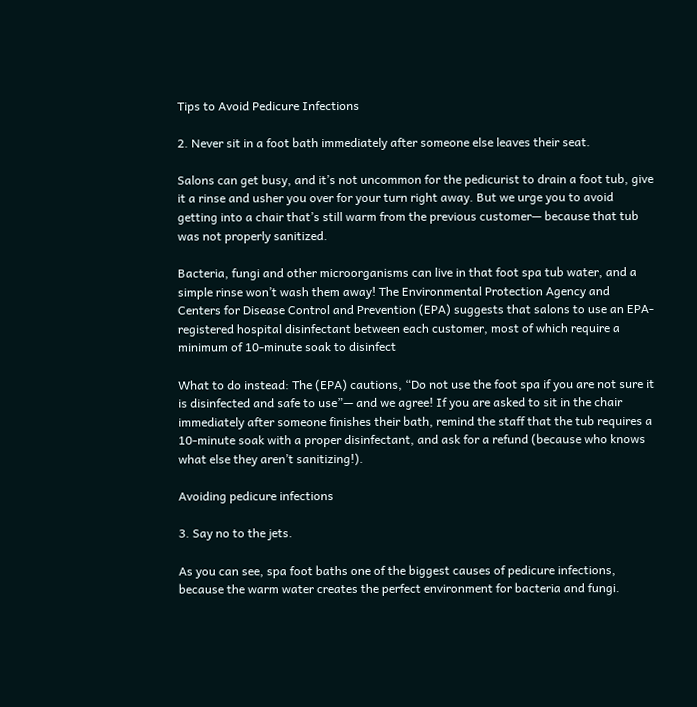Tips to Avoid Pedicure Infections

2. Never sit in a foot bath immediately after someone else leaves their seat.

Salons can get busy, and it’s not uncommon for the pedicurist to drain a foot tub, give it a rinse and usher you over for your turn right away. But we urge you to avoid getting into a chair that’s still warm from the previous customer— because that tub was not properly sanitized.

Bacteria, fungi and other microorganisms can live in that foot spa tub water, and a simple rinse won’t wash them away! The Environmental Protection Agency and Centers for Disease Control and Prevention (EPA) suggests that salons to use an EPA-registered hospital disinfectant between each customer, most of which require a minimum of 10-minute soak to disinfect

What to do instead: The (EPA) cautions, “Do not use the foot spa if you are not sure it is disinfected and safe to use”— and we agree! If you are asked to sit in the chair immediately after someone finishes their bath, remind the staff that the tub requires a 10-minute soak with a proper disinfectant, and ask for a refund (because who knows what else they aren’t sanitizing!).

Avoiding pedicure infections

3. Say no to the jets.

As you can see, spa foot baths one of the biggest causes of pedicure infections, because the warm water creates the perfect environment for bacteria and fungi.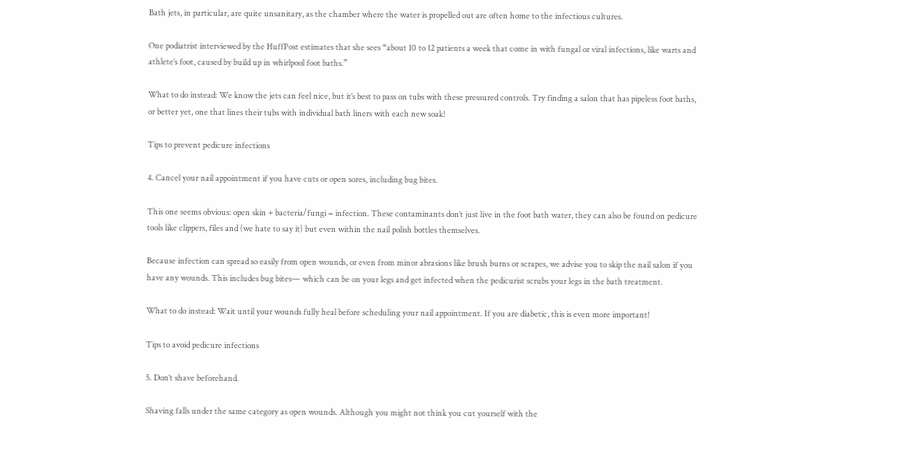Bath jets, in particular, are quite unsanitary, as the chamber where the water is propelled out are often home to the infectious cultures.

One podiatrist interviewed by the HuffPost estimates that she sees “about 10 to 12 patients a week that come in with fungal or viral infections, like warts and athlete’s foot, caused by build up in whirlpool foot baths.”

What to do instead: We know the jets can feel nice, but it’s best to pass on tubs with these pressured controls. Try finding a salon that has pipeless foot baths, or better yet, one that lines their tubs with individual bath liners with each new soak!

Tips to prevent pedicure infections

4. Cancel your nail appointment if you have cuts or open sores, including bug bites.

This one seems obvious: open skin + bacteria/fungi = infection. These contaminants don’t just live in the foot bath water, they can also be found on pedicure tools like clippers, files and (we hate to say it) but even within the nail polish bottles themselves.

Because infection can spread so easily from open wounds, or even from minor abrasions like brush burns or scrapes, we advise you to skip the nail salon if you have any wounds. This includes bug bites— which can be on your legs and get infected when the pedicurist scrubs your legs in the bath treatment.

What to do instead: Wait until your wounds fully heal before scheduling your nail appointment. If you are diabetic, this is even more important!

Tips to avoid pedicure infections

5. Don’t shave beforehand.

Shaving falls under the same category as open wounds. Although you might not think you cut yourself with the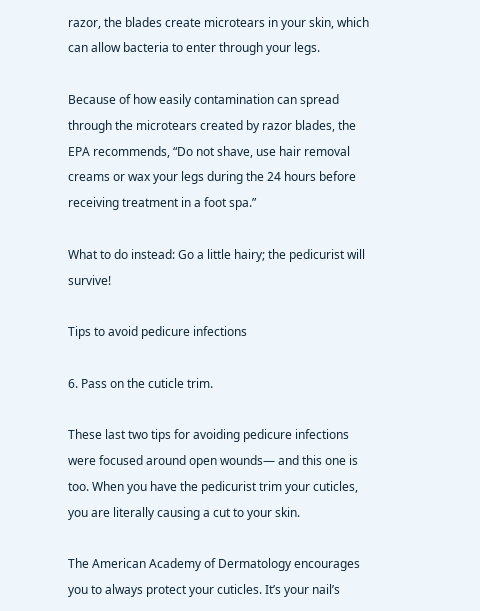razor, the blades create microtears in your skin, which can allow bacteria to enter through your legs.

Because of how easily contamination can spread through the microtears created by razor blades, the EPA recommends, “Do not shave, use hair removal creams or wax your legs during the 24 hours before receiving treatment in a foot spa.”

What to do instead: Go a little hairy; the pedicurist will survive!

Tips to avoid pedicure infections

6. Pass on the cuticle trim.

These last two tips for avoiding pedicure infections were focused around open wounds— and this one is too. When you have the pedicurist trim your cuticles, you are literally causing a cut to your skin.

The American Academy of Dermatology encourages you to always protect your cuticles. It’s your nail’s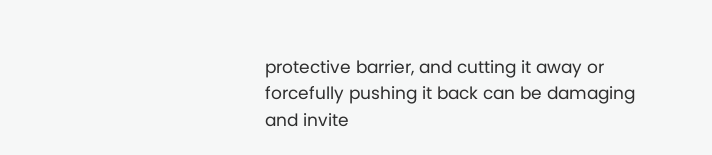protective barrier, and cutting it away or forcefully pushing it back can be damaging and invite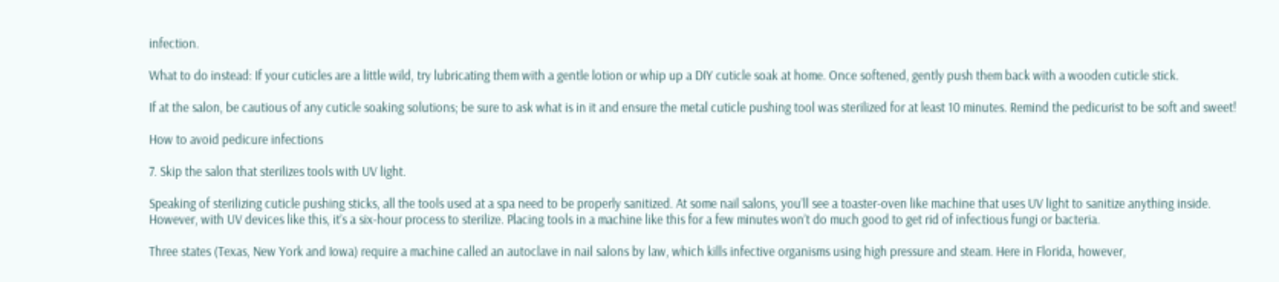infection.

What to do instead: If your cuticles are a little wild, try lubricating them with a gentle lotion or whip up a DIY cuticle soak at home. Once softened, gently push them back with a wooden cuticle stick.

If at the salon, be cautious of any cuticle soaking solutions; be sure to ask what is in it and ensure the metal cuticle pushing tool was sterilized for at least 10 minutes. Remind the pedicurist to be soft and sweet!

How to avoid pedicure infections

7. Skip the salon that sterilizes tools with UV light.

Speaking of sterilizing cuticle pushing sticks, all the tools used at a spa need to be properly sanitized. At some nail salons, you’ll see a toaster-oven like machine that uses UV light to sanitize anything inside. However, with UV devices like this, it’s a six-hour process to sterilize. Placing tools in a machine like this for a few minutes won’t do much good to get rid of infectious fungi or bacteria.

Three states (Texas, New York and Iowa) require a machine called an autoclave in nail salons by law, which kills infective organisms using high pressure and steam. Here in Florida, however,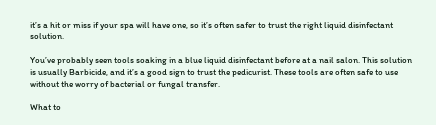it’s a hit or miss if your spa will have one, so it’s often safer to trust the right liquid disinfectant solution.

You’ve probably seen tools soaking in a blue liquid disinfectant before at a nail salon. This solution is usually Barbicide, and it’s a good sign to trust the pedicurist. These tools are often safe to use without the worry of bacterial or fungal transfer.

What to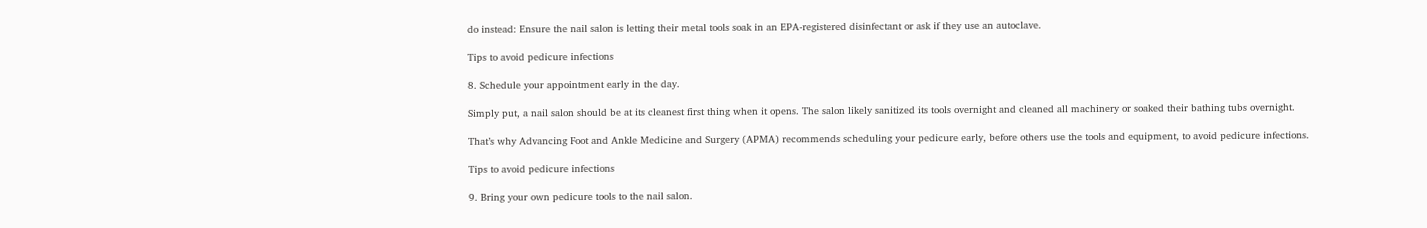do instead: Ensure the nail salon is letting their metal tools soak in an EPA-registered disinfectant or ask if they use an autoclave.

Tips to avoid pedicure infections

8. Schedule your appointment early in the day.

Simply put, a nail salon should be at its cleanest first thing when it opens. The salon likely sanitized its tools overnight and cleaned all machinery or soaked their bathing tubs overnight.

That’s why Advancing Foot and Ankle Medicine and Surgery (APMA) recommends scheduling your pedicure early, before others use the tools and equipment, to avoid pedicure infections.

Tips to avoid pedicure infections

9. Bring your own pedicure tools to the nail salon.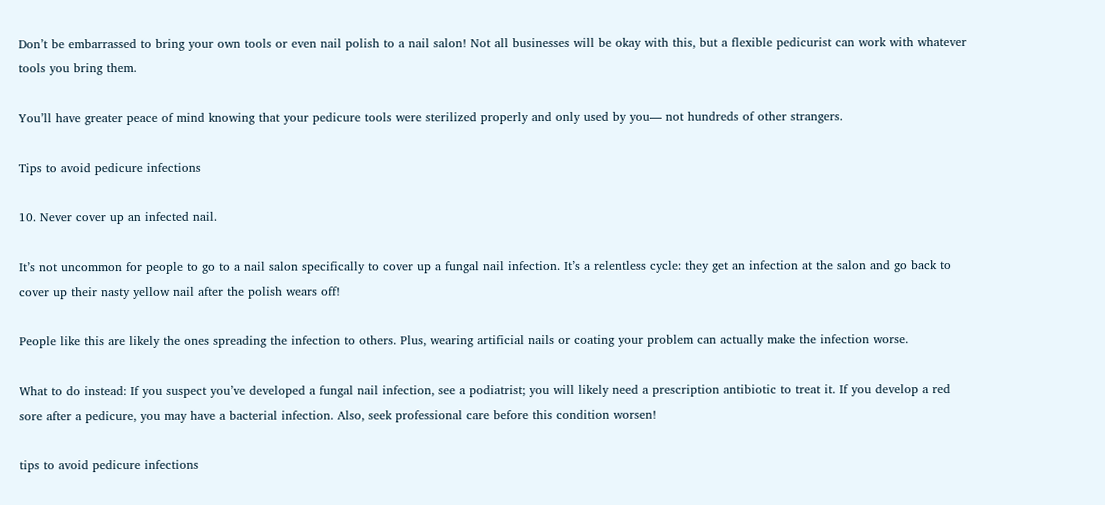Don’t be embarrassed to bring your own tools or even nail polish to a nail salon! Not all businesses will be okay with this, but a flexible pedicurist can work with whatever tools you bring them.

You’ll have greater peace of mind knowing that your pedicure tools were sterilized properly and only used by you— not hundreds of other strangers.

Tips to avoid pedicure infections

10. Never cover up an infected nail.

It’s not uncommon for people to go to a nail salon specifically to cover up a fungal nail infection. It’s a relentless cycle: they get an infection at the salon and go back to cover up their nasty yellow nail after the polish wears off!

People like this are likely the ones spreading the infection to others. Plus, wearing artificial nails or coating your problem can actually make the infection worse.

What to do instead: If you suspect you’ve developed a fungal nail infection, see a podiatrist; you will likely need a prescription antibiotic to treat it. If you develop a red sore after a pedicure, you may have a bacterial infection. Also, seek professional care before this condition worsen!

tips to avoid pedicure infections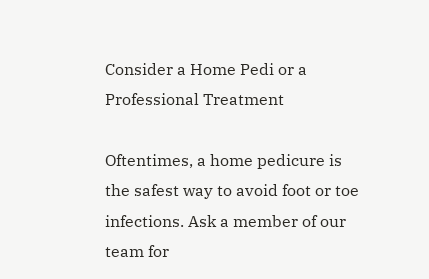Consider a Home Pedi or a Professional Treatment

Oftentimes, a home pedicure is the safest way to avoid foot or toe infections. Ask a member of our team for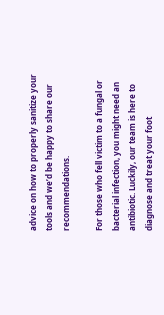advice on how to properly sanitize your tools and we’d be happy to share our recommendations.

For those who fell victim to a fungal or bacterial infection, you might need an antibiotic. Luckily, our team is here to diagnose and treat your foot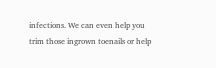infections. We can even help you trim those ingrown toenails or help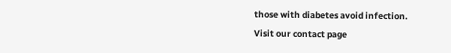those with diabetes avoid infection.
Visit our contact page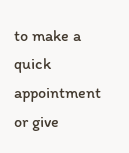to make a quick appointment or give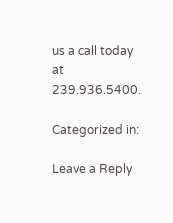us a call today at 239.936.5400.

Categorized in:

Leave a Reply